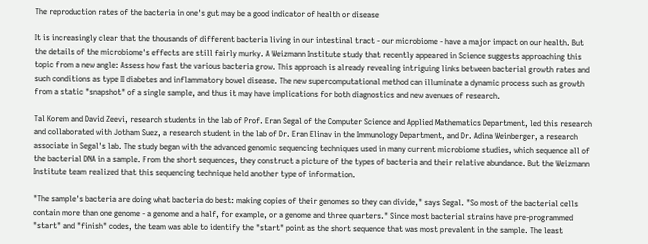The reproduction rates of the bacteria in one's gut may be a good indicator of health or disease

It is increasingly clear that the thousands of different bacteria living in our intestinal tract - our microbiome - have a major impact on our health. But the details of the microbiome's effects are still fairly murky. A Weizmann Institute study that recently appeared in Science suggests approaching this topic from a new angle: Assess how fast the various bacteria grow. This approach is already revealing intriguing links between bacterial growth rates and such conditions as type II diabetes and inflammatory bowel disease. The new supercomputational method can illuminate a dynamic process such as growth from a static "snapshot" of a single sample, and thus it may have implications for both diagnostics and new avenues of research.

Tal Korem and David Zeevi, research students in the lab of Prof. Eran Segal of the Computer Science and Applied Mathematics Department, led this research and collaborated with Jotham Suez, a research student in the lab of Dr. Eran Elinav in the Immunology Department, and Dr. Adina Weinberger, a research associate in Segal's lab. The study began with the advanced genomic sequencing techniques used in many current microbiome studies, which sequence all of the bacterial DNA in a sample. From the short sequences, they construct a picture of the types of bacteria and their relative abundance. But the Weizmann Institute team realized that this sequencing technique held another type of information.

"The sample's bacteria are doing what bacteria do best: making copies of their genomes so they can divide," says Segal. "So most of the bacterial cells contain more than one genome - a genome and a half, for example, or a genome and three quarters." Since most bacterial strains have pre-programmed "start" and "finish" codes, the team was able to identify the "start" point as the short sequence that was most prevalent in the sample. The least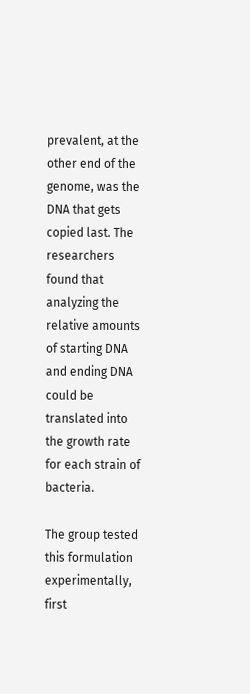prevalent, at the other end of the genome, was the DNA that gets copied last. The researchers found that analyzing the relative amounts of starting DNA and ending DNA could be translated into the growth rate for each strain of bacteria.

The group tested this formulation experimentally, first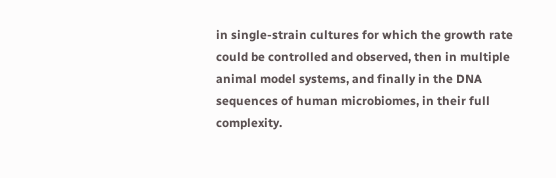in single-strain cultures for which the growth rate could be controlled and observed, then in multiple animal model systems, and finally in the DNA sequences of human microbiomes, in their full complexity.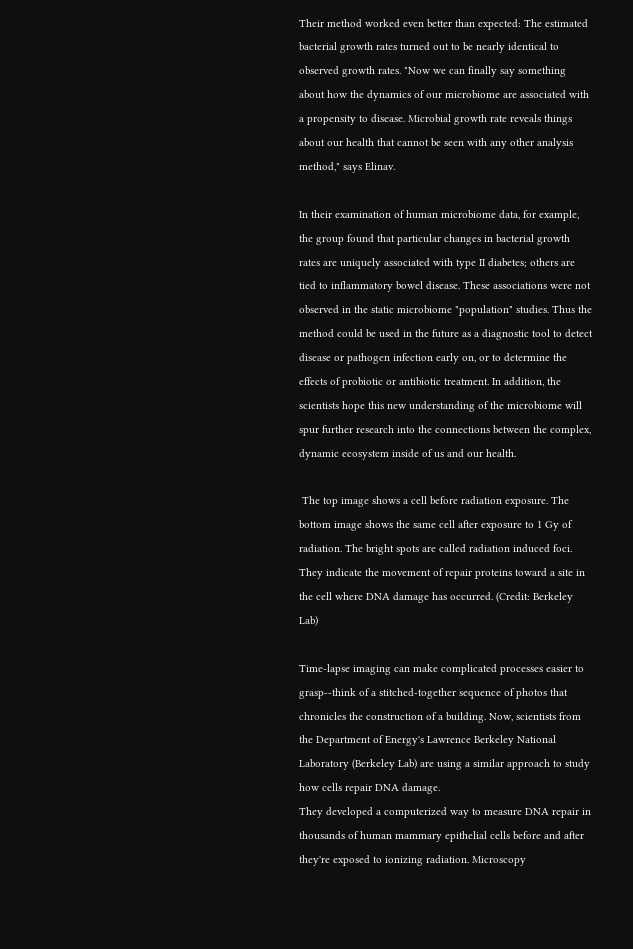Their method worked even better than expected: The estimated bacterial growth rates turned out to be nearly identical to observed growth rates. "Now we can finally say something about how the dynamics of our microbiome are associated with a propensity to disease. Microbial growth rate reveals things about our health that cannot be seen with any other analysis method," says Elinav.

In their examination of human microbiome data, for example, the group found that particular changes in bacterial growth rates are uniquely associated with type II diabetes; others are tied to inflammatory bowel disease. These associations were not observed in the static microbiome "population" studies. Thus the method could be used in the future as a diagnostic tool to detect disease or pathogen infection early on, or to determine the effects of probiotic or antibiotic treatment. In addition, the scientists hope this new understanding of the microbiome will spur further research into the connections between the complex, dynamic ecosystem inside of us and our health.

 The top image shows a cell before radiation exposure. The bottom image shows the same cell after exposure to 1 Gy of radiation. The bright spots are called radiation induced foci. They indicate the movement of repair proteins toward a site in the cell where DNA damage has occurred. (Credit: Berkeley Lab)

Time-lapse imaging can make complicated processes easier to grasp--think of a stitched-together sequence of photos that chronicles the construction of a building. Now, scientists from the Department of Energy's Lawrence Berkeley National Laboratory (Berkeley Lab) are using a similar approach to study how cells repair DNA damage.
They developed a computerized way to measure DNA repair in thousands of human mammary epithelial cells before and after they're exposed to ionizing radiation. Microscopy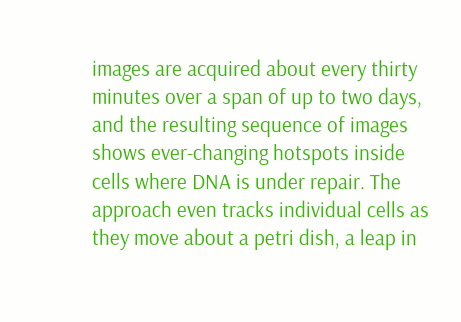images are acquired about every thirty minutes over a span of up to two days, and the resulting sequence of images shows ever-changing hotspots inside cells where DNA is under repair. The approach even tracks individual cells as they move about a petri dish, a leap in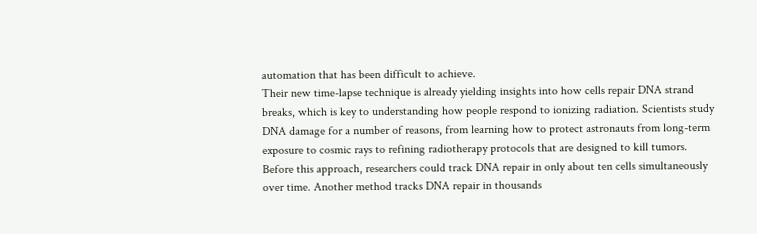automation that has been difficult to achieve.
Their new time-lapse technique is already yielding insights into how cells repair DNA strand breaks, which is key to understanding how people respond to ionizing radiation. Scientists study DNA damage for a number of reasons, from learning how to protect astronauts from long-term exposure to cosmic rays to refining radiotherapy protocols that are designed to kill tumors.
Before this approach, researchers could track DNA repair in only about ten cells simultaneously over time. Another method tracks DNA repair in thousands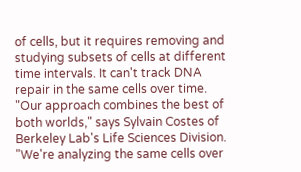of cells, but it requires removing and studying subsets of cells at different time intervals. It can't track DNA repair in the same cells over time.
"Our approach combines the best of both worlds," says Sylvain Costes of Berkeley Lab's Life Sciences Division. "We're analyzing the same cells over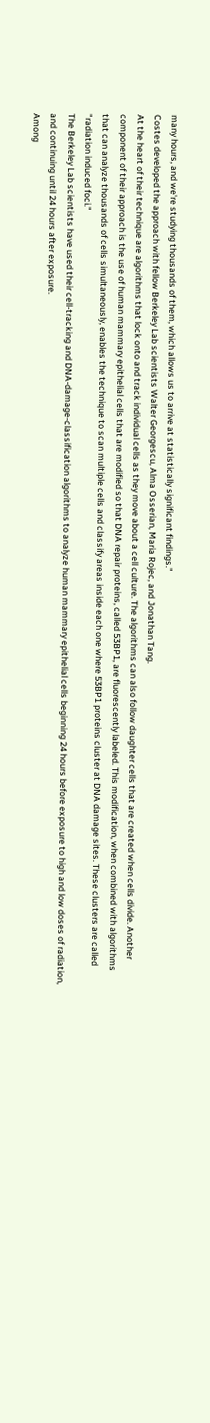many hours, and we're studying thousands of them, which allows us to arrive at statistically significant findings."
Costes developed the approach with fellow Berkeley Lab scientists Walter Georgescu, Alma Osserian, Maria Rojec, and Jonathan Tang.
At the heart of their technique are algorithms that lock onto and track individual cells as they move about a cell culture. The algorithms can also follow daughter cells that are created when cells divide. Another component of their approach is the use of human mammary epithelial cells that are modified so that DNA repair proteins, called 53BP1, are fluorescently labeled. This modification, when combined with algorithms that can analyze thousands of cells simultaneously, enables the technique to scan multiple cells and classify areas inside each one where 53BP1 proteins cluster at DNA damage sites. These clusters are called "radiation induced foci."
The Berkeley Lab scientists have used their cell-tracking and DNA-damage-classification algorithms to analyze human mammary epithelial cells beginning 24 hours before exposure to high and low doses of radiation, and continuing until 24 hours after exposure.
Among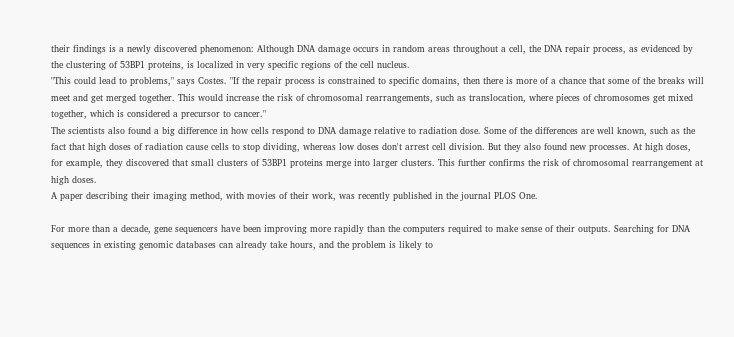their findings is a newly discovered phenomenon: Although DNA damage occurs in random areas throughout a cell, the DNA repair process, as evidenced by the clustering of 53BP1 proteins, is localized in very specific regions of the cell nucleus.
"This could lead to problems," says Costes. "If the repair process is constrained to specific domains, then there is more of a chance that some of the breaks will meet and get merged together. This would increase the risk of chromosomal rearrangements, such as translocation, where pieces of chromosomes get mixed together, which is considered a precursor to cancer."
The scientists also found a big difference in how cells respond to DNA damage relative to radiation dose. Some of the differences are well known, such as the fact that high doses of radiation cause cells to stop dividing, whereas low doses don't arrest cell division. But they also found new processes. At high doses, for example, they discovered that small clusters of 53BP1 proteins merge into larger clusters. This further confirms the risk of chromosomal rearrangement at high doses.
A paper describing their imaging method, with movies of their work, was recently published in the journal PLOS One.

For more than a decade, gene sequencers have been improving more rapidly than the computers required to make sense of their outputs. Searching for DNA sequences in existing genomic databases can already take hours, and the problem is likely to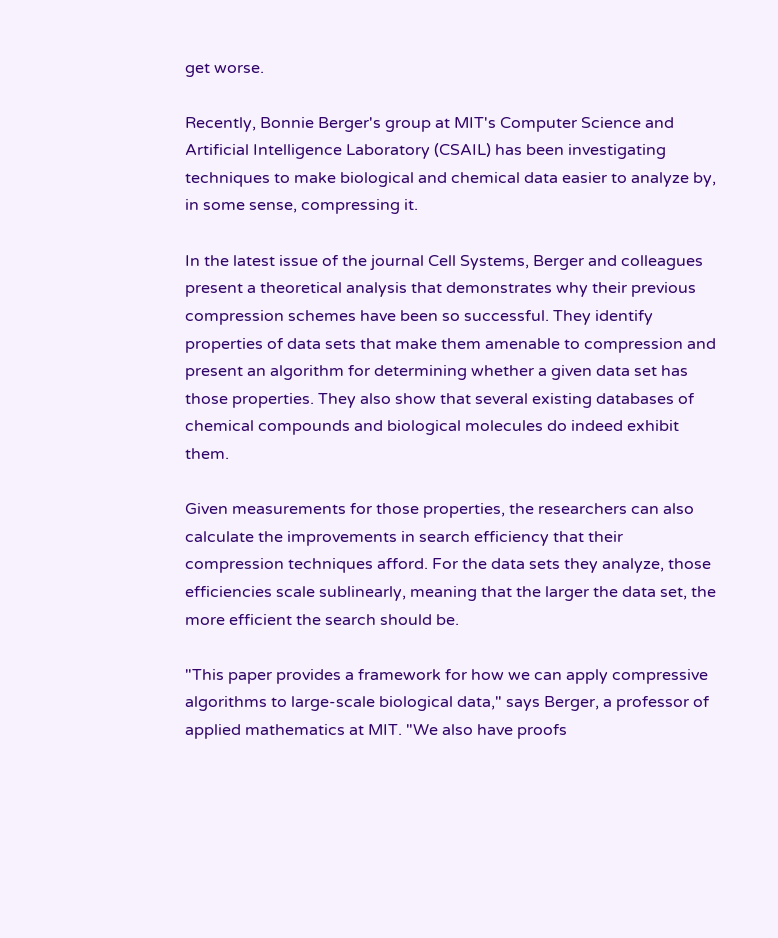get worse.

Recently, Bonnie Berger's group at MIT's Computer Science and Artificial Intelligence Laboratory (CSAIL) has been investigating techniques to make biological and chemical data easier to analyze by, in some sense, compressing it.

In the latest issue of the journal Cell Systems, Berger and colleagues present a theoretical analysis that demonstrates why their previous compression schemes have been so successful. They identify properties of data sets that make them amenable to compression and present an algorithm for determining whether a given data set has those properties. They also show that several existing databases of chemical compounds and biological molecules do indeed exhibit them.

Given measurements for those properties, the researchers can also calculate the improvements in search efficiency that their compression techniques afford. For the data sets they analyze, those efficiencies scale sublinearly, meaning that the larger the data set, the more efficient the search should be.

"This paper provides a framework for how we can apply compressive algorithms to large-scale biological data," says Berger, a professor of applied mathematics at MIT. "We also have proofs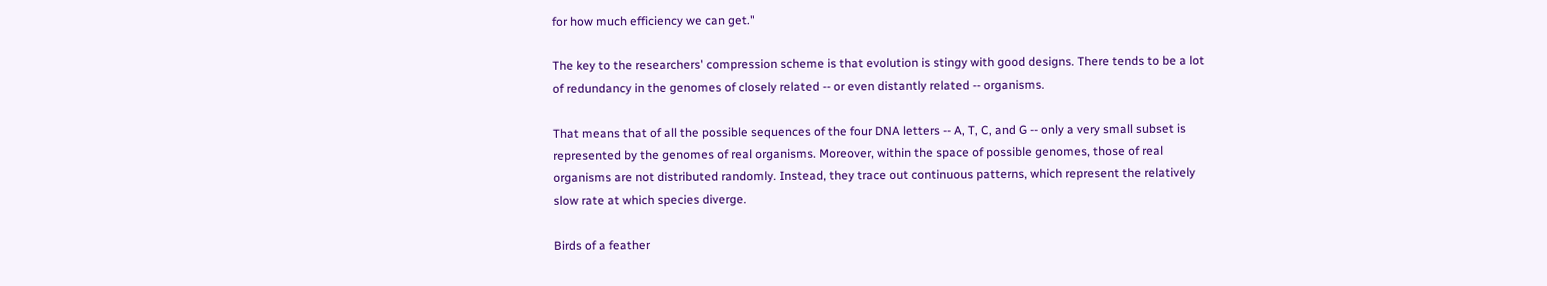for how much efficiency we can get."

The key to the researchers' compression scheme is that evolution is stingy with good designs. There tends to be a lot of redundancy in the genomes of closely related -- or even distantly related -- organisms.

That means that of all the possible sequences of the four DNA letters -- A, T, C, and G -- only a very small subset is represented by the genomes of real organisms. Moreover, within the space of possible genomes, those of real organisms are not distributed randomly. Instead, they trace out continuous patterns, which represent the relatively slow rate at which species diverge.

Birds of a feather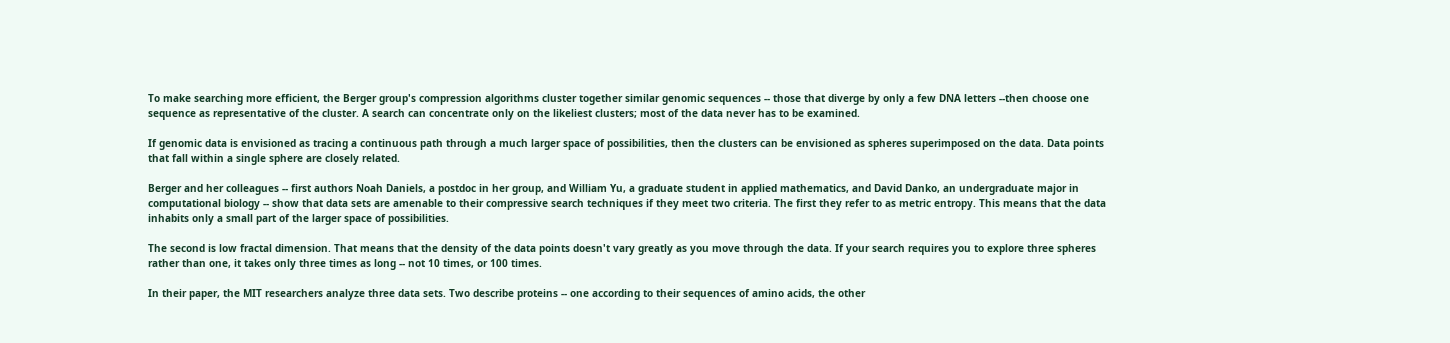To make searching more efficient, the Berger group's compression algorithms cluster together similar genomic sequences -- those that diverge by only a few DNA letters --then choose one sequence as representative of the cluster. A search can concentrate only on the likeliest clusters; most of the data never has to be examined.

If genomic data is envisioned as tracing a continuous path through a much larger space of possibilities, then the clusters can be envisioned as spheres superimposed on the data. Data points that fall within a single sphere are closely related.

Berger and her colleagues -- first authors Noah Daniels, a postdoc in her group, and William Yu, a graduate student in applied mathematics, and David Danko, an undergraduate major in computational biology -- show that data sets are amenable to their compressive search techniques if they meet two criteria. The first they refer to as metric entropy. This means that the data inhabits only a small part of the larger space of possibilities.

The second is low fractal dimension. That means that the density of the data points doesn't vary greatly as you move through the data. If your search requires you to explore three spheres rather than one, it takes only three times as long -- not 10 times, or 100 times.

In their paper, the MIT researchers analyze three data sets. Two describe proteins -- one according to their sequences of amino acids, the other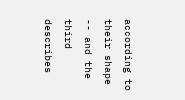according to their shape -- and the third describes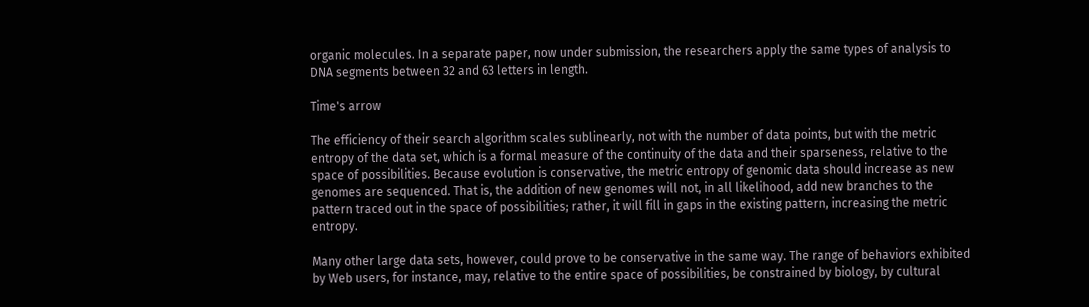organic molecules. In a separate paper, now under submission, the researchers apply the same types of analysis to DNA segments between 32 and 63 letters in length.

Time's arrow

The efficiency of their search algorithm scales sublinearly, not with the number of data points, but with the metric entropy of the data set, which is a formal measure of the continuity of the data and their sparseness, relative to the space of possibilities. Because evolution is conservative, the metric entropy of genomic data should increase as new genomes are sequenced. That is, the addition of new genomes will not, in all likelihood, add new branches to the pattern traced out in the space of possibilities; rather, it will fill in gaps in the existing pattern, increasing the metric entropy.

Many other large data sets, however, could prove to be conservative in the same way. The range of behaviors exhibited by Web users, for instance, may, relative to the entire space of possibilities, be constrained by biology, by cultural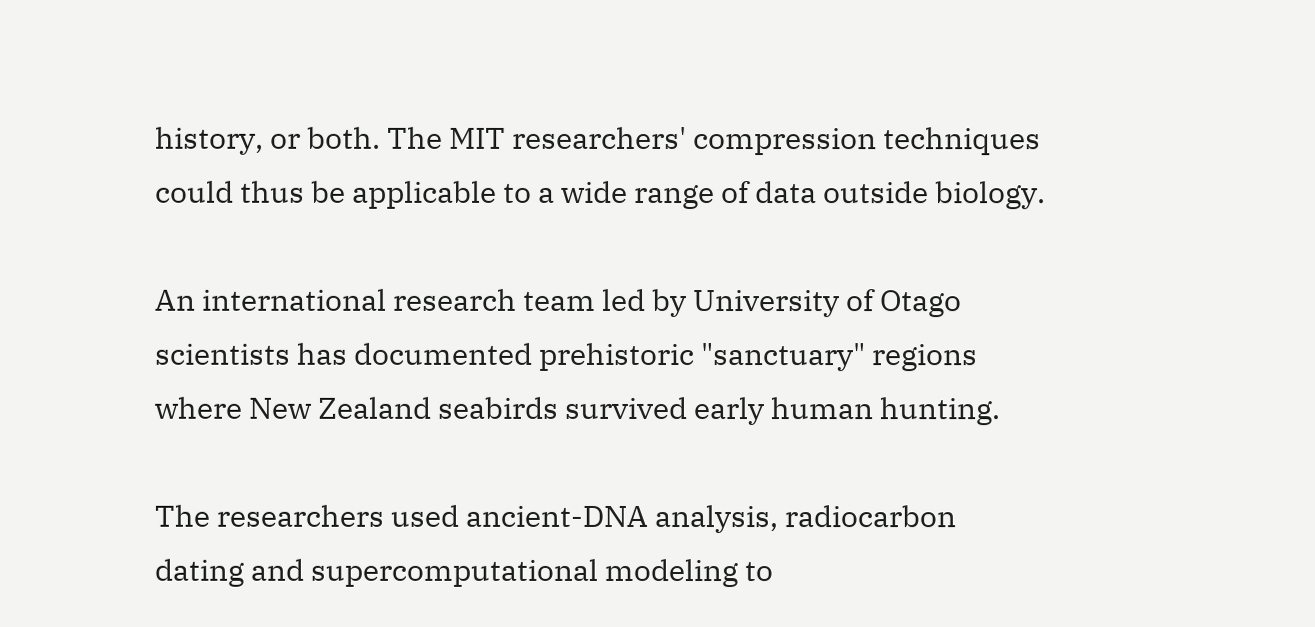history, or both. The MIT researchers' compression techniques could thus be applicable to a wide range of data outside biology.

An international research team led by University of Otago scientists has documented prehistoric "sanctuary" regions where New Zealand seabirds survived early human hunting.

The researchers used ancient-DNA analysis, radiocarbon dating and supercomputational modeling to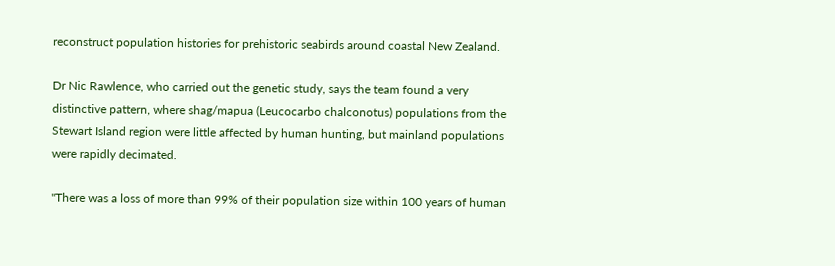reconstruct population histories for prehistoric seabirds around coastal New Zealand.

Dr Nic Rawlence, who carried out the genetic study, says the team found a very distinctive pattern, where shag/mapua (Leucocarbo chalconotus) populations from the Stewart Island region were little affected by human hunting, but mainland populations were rapidly decimated.

"There was a loss of more than 99% of their population size within 100 years of human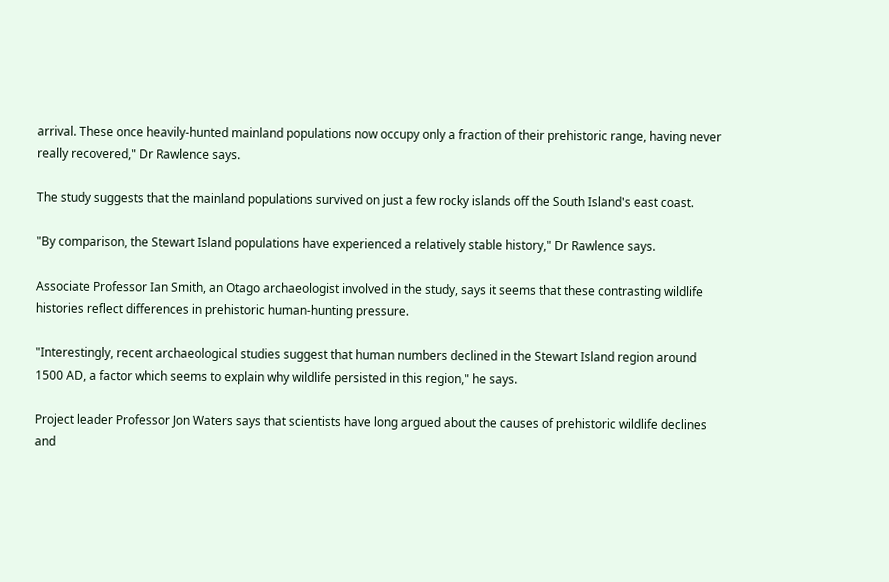arrival. These once heavily-hunted mainland populations now occupy only a fraction of their prehistoric range, having never really recovered," Dr Rawlence says.

The study suggests that the mainland populations survived on just a few rocky islands off the South Island's east coast.

"By comparison, the Stewart Island populations have experienced a relatively stable history," Dr Rawlence says.

Associate Professor Ian Smith, an Otago archaeologist involved in the study, says it seems that these contrasting wildlife histories reflect differences in prehistoric human-hunting pressure.

"Interestingly, recent archaeological studies suggest that human numbers declined in the Stewart Island region around 1500 AD, a factor which seems to explain why wildlife persisted in this region," he says.

Project leader Professor Jon Waters says that scientists have long argued about the causes of prehistoric wildlife declines and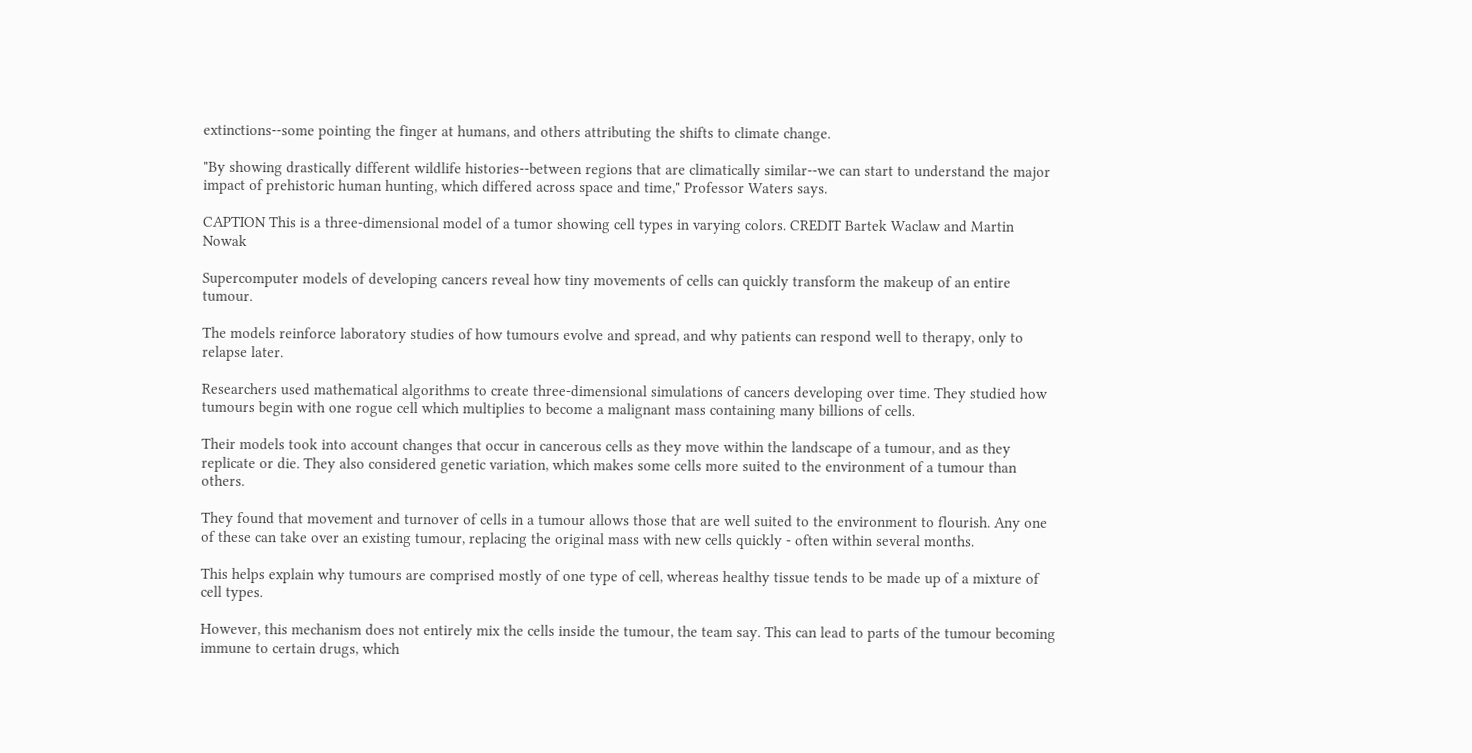extinctions--some pointing the finger at humans, and others attributing the shifts to climate change.

"By showing drastically different wildlife histories--between regions that are climatically similar--we can start to understand the major impact of prehistoric human hunting, which differed across space and time," Professor Waters says.

CAPTION This is a three-dimensional model of a tumor showing cell types in varying colors. CREDIT Bartek Waclaw and Martin Nowak

Supercomputer models of developing cancers reveal how tiny movements of cells can quickly transform the makeup of an entire tumour.

The models reinforce laboratory studies of how tumours evolve and spread, and why patients can respond well to therapy, only to relapse later.

Researchers used mathematical algorithms to create three-dimensional simulations of cancers developing over time. They studied how tumours begin with one rogue cell which multiplies to become a malignant mass containing many billions of cells.

Their models took into account changes that occur in cancerous cells as they move within the landscape of a tumour, and as they replicate or die. They also considered genetic variation, which makes some cells more suited to the environment of a tumour than others.

They found that movement and turnover of cells in a tumour allows those that are well suited to the environment to flourish. Any one of these can take over an existing tumour, replacing the original mass with new cells quickly - often within several months.

This helps explain why tumours are comprised mostly of one type of cell, whereas healthy tissue tends to be made up of a mixture of cell types.

However, this mechanism does not entirely mix the cells inside the tumour, the team say. This can lead to parts of the tumour becoming immune to certain drugs, which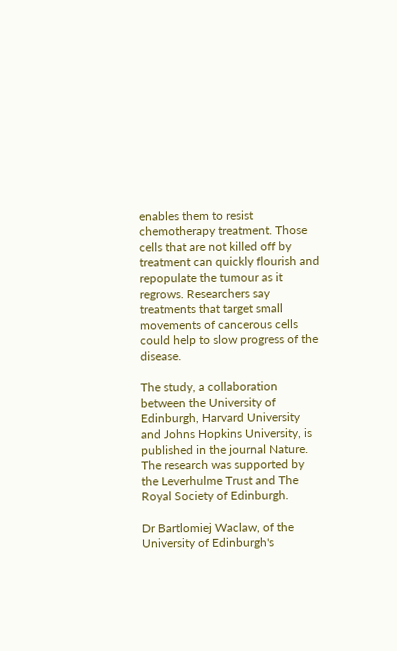enables them to resist chemotherapy treatment. Those cells that are not killed off by treatment can quickly flourish and repopulate the tumour as it regrows. Researchers say treatments that target small movements of cancerous cells could help to slow progress of the disease.

The study, a collaboration between the University of Edinburgh, Harvard University and Johns Hopkins University, is published in the journal Nature. The research was supported by the Leverhulme Trust and The Royal Society of Edinburgh.

Dr Bartlomiej Waclaw, of the University of Edinburgh's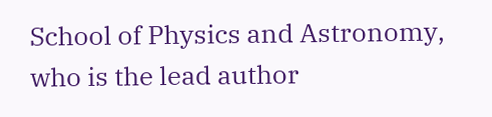School of Physics and Astronomy, who is the lead author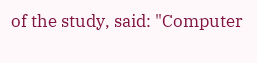of the study, said: "Computer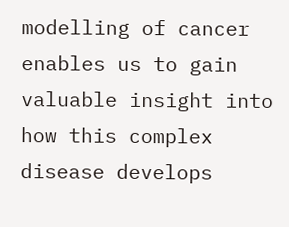modelling of cancer enables us to gain valuable insight into how this complex disease develops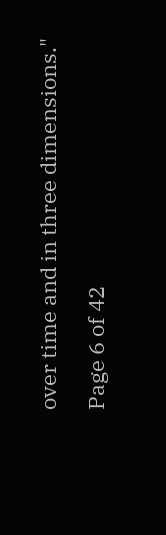over time and in three dimensions."

Page 6 of 42